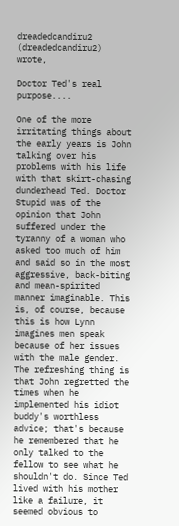dreadedcandiru2 (dreadedcandiru2) wrote,

Doctor Ted's real purpose....

One of the more irritating things about the early years is John talking over his problems with his life with that skirt-chasing dunderhead Ted. Doctor Stupid was of the opinion that John suffered under the tyranny of a woman who asked too much of him and said so in the most aggressive, back-biting and mean-spirited manner imaginable. This is, of course, because this is how Lynn imagines men speak because of her issues with the male gender. The refreshing thing is that John regretted the times when he implemented his idiot buddy's worthless advice; that's because he remembered that he only talked to the fellow to see what he shouldn't do. Since Ted lived with his mother like a failure, it seemed obvious to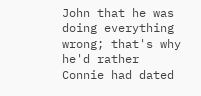John that he was doing everything wrong; that's why he'd rather Connie had dated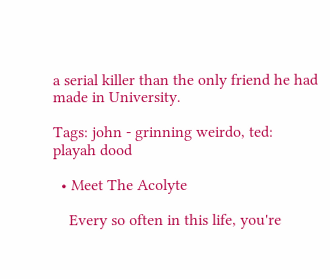a serial killer than the only friend he had made in University.

Tags: john - grinning weirdo, ted: playah dood

  • Meet The Acolyte

    Every so often in this life, you're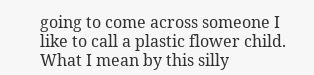going to come across someone I like to call a plastic flower child. What I mean by this silly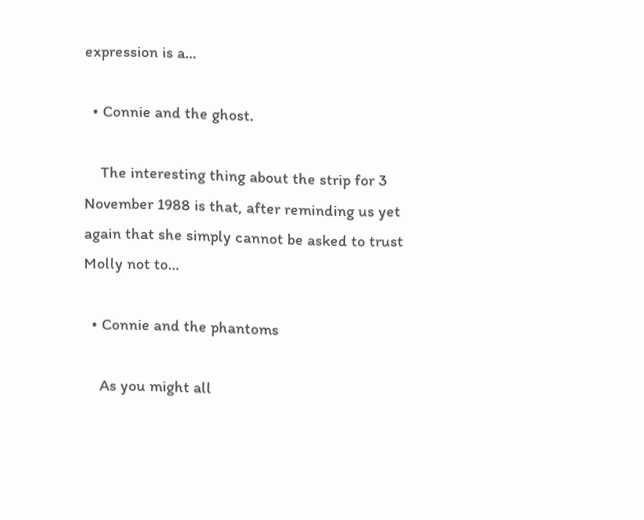expression is a…

  • Connie and the ghost.

    The interesting thing about the strip for 3 November 1988 is that, after reminding us yet again that she simply cannot be asked to trust Molly not to…

  • Connie and the phantoms

    As you might all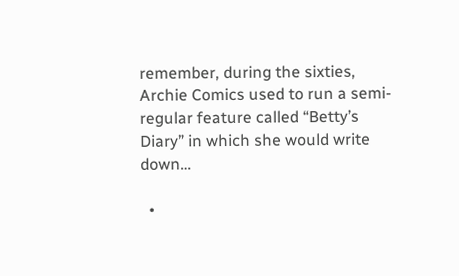remember, during the sixties, Archie Comics used to run a semi-regular feature called “Betty’s Diary” in which she would write down…

  •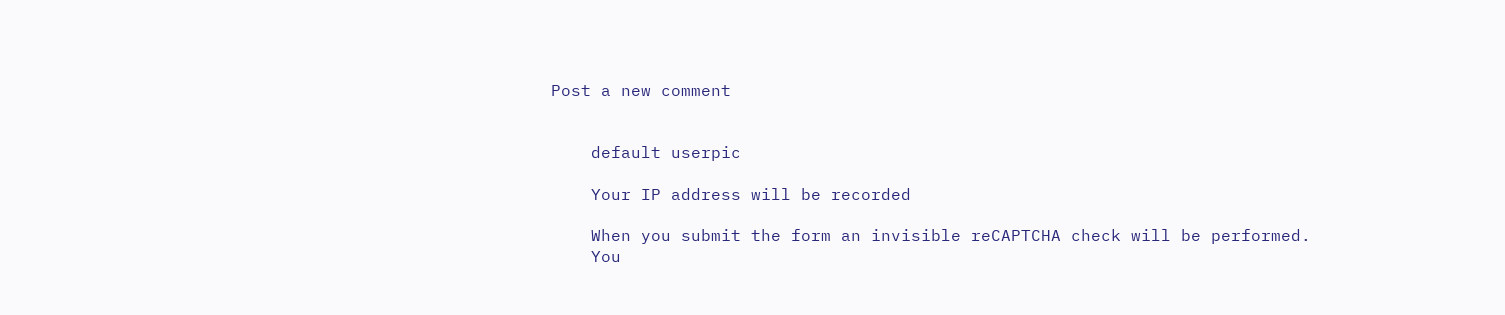Post a new comment


    default userpic

    Your IP address will be recorded

    When you submit the form an invisible reCAPTCHA check will be performed.
    You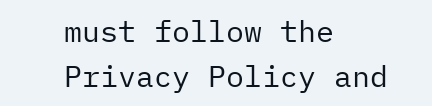must follow the Privacy Policy and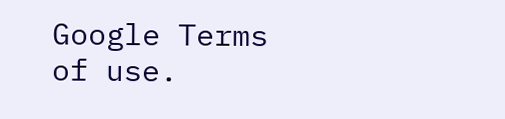Google Terms of use.